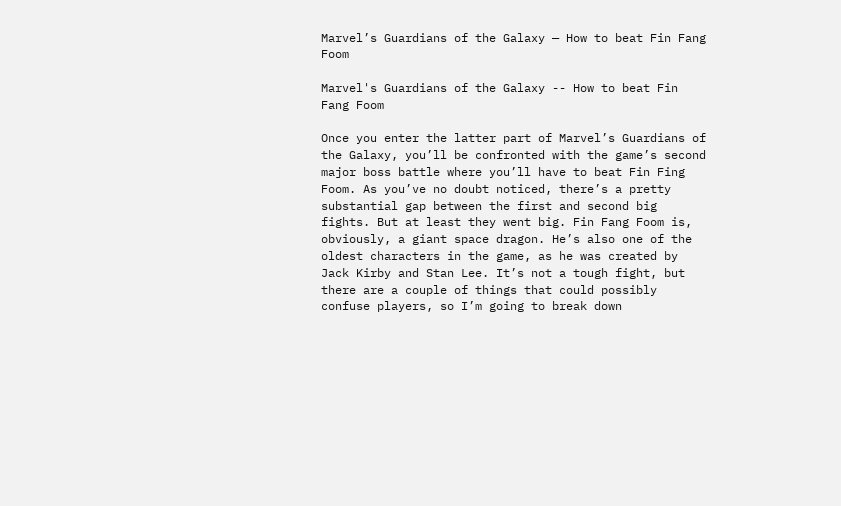Marvel’s Guardians of the Galaxy — How to beat Fin Fang Foom

Marvel's Guardians of the Galaxy -- How to beat Fin Fang Foom

Once you enter the latter part of Marvel’s Guardians of the Galaxy, you’ll be confronted with the game’s second major boss battle where you’ll have to beat Fin Fing Foom. As you’ve no doubt noticed, there’s a pretty substantial gap between the first and second big fights. But at least they went big. Fin Fang Foom is, obviously, a giant space dragon. He’s also one of the oldest characters in the game, as he was created by Jack Kirby and Stan Lee. It’s not a tough fight, but there are a couple of things that could possibly confuse players, so I’m going to break down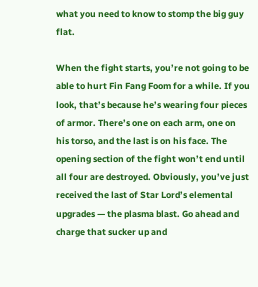what you need to know to stomp the big guy flat.

When the fight starts, you’re not going to be able to hurt Fin Fang Foom for a while. If you look, that’s because he’s wearing four pieces of armor. There’s one on each arm, one on his torso, and the last is on his face. The opening section of the fight won’t end until all four are destroyed. Obviously, you’ve just received the last of Star Lord’s elemental upgrades — the plasma blast. Go ahead and charge that sucker up and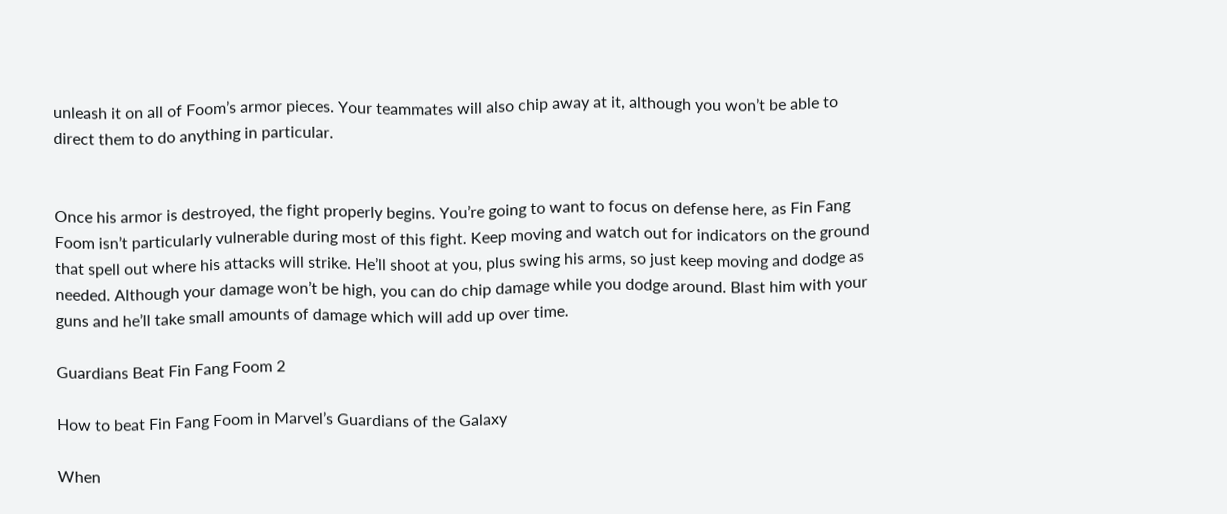unleash it on all of Foom’s armor pieces. Your teammates will also chip away at it, although you won’t be able to direct them to do anything in particular.


Once his armor is destroyed, the fight properly begins. You’re going to want to focus on defense here, as Fin Fang Foom isn’t particularly vulnerable during most of this fight. Keep moving and watch out for indicators on the ground that spell out where his attacks will strike. He’ll shoot at you, plus swing his arms, so just keep moving and dodge as needed. Although your damage won’t be high, you can do chip damage while you dodge around. Blast him with your guns and he’ll take small amounts of damage which will add up over time.

Guardians Beat Fin Fang Foom 2

How to beat Fin Fang Foom in Marvel’s Guardians of the Galaxy

When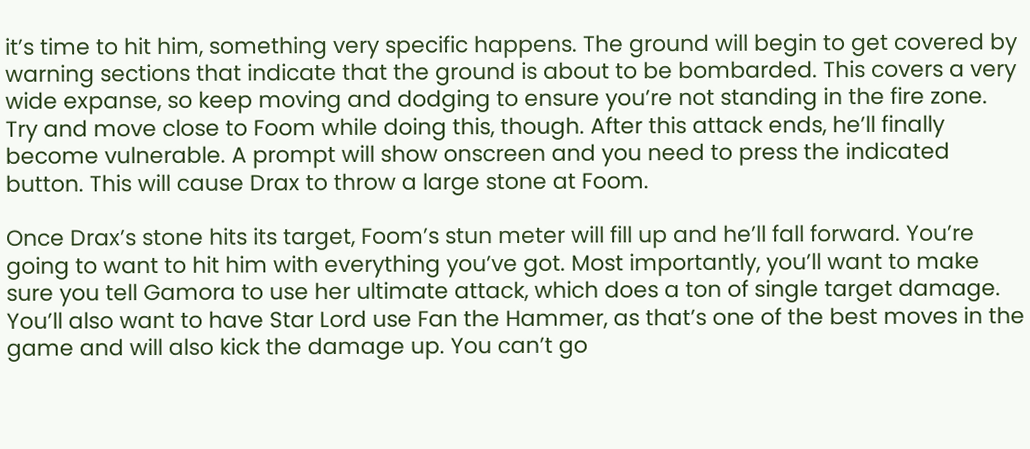it’s time to hit him, something very specific happens. The ground will begin to get covered by warning sections that indicate that the ground is about to be bombarded. This covers a very wide expanse, so keep moving and dodging to ensure you’re not standing in the fire zone. Try and move close to Foom while doing this, though. After this attack ends, he’ll finally become vulnerable. A prompt will show onscreen and you need to press the indicated button. This will cause Drax to throw a large stone at Foom.

Once Drax’s stone hits its target, Foom’s stun meter will fill up and he’ll fall forward. You’re going to want to hit him with everything you’ve got. Most importantly, you’ll want to make sure you tell Gamora to use her ultimate attack, which does a ton of single target damage. You’ll also want to have Star Lord use Fan the Hammer, as that’s one of the best moves in the game and will also kick the damage up. You can’t go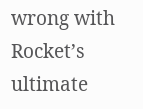wrong with Rocket’s ultimate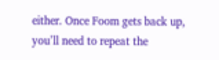either. Once Foom gets back up, you’ll need to repeat the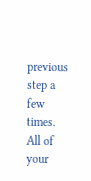previous step a few times. All of your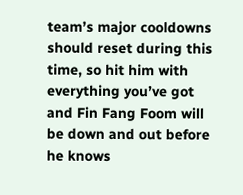team’s major cooldowns should reset during this time, so hit him with everything you’ve got and Fin Fang Foom will be down and out before he knows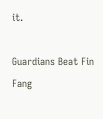it.

Guardians Beat Fin Fang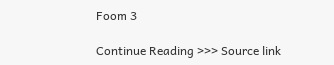Foom 3

Continue Reading >>> Source link